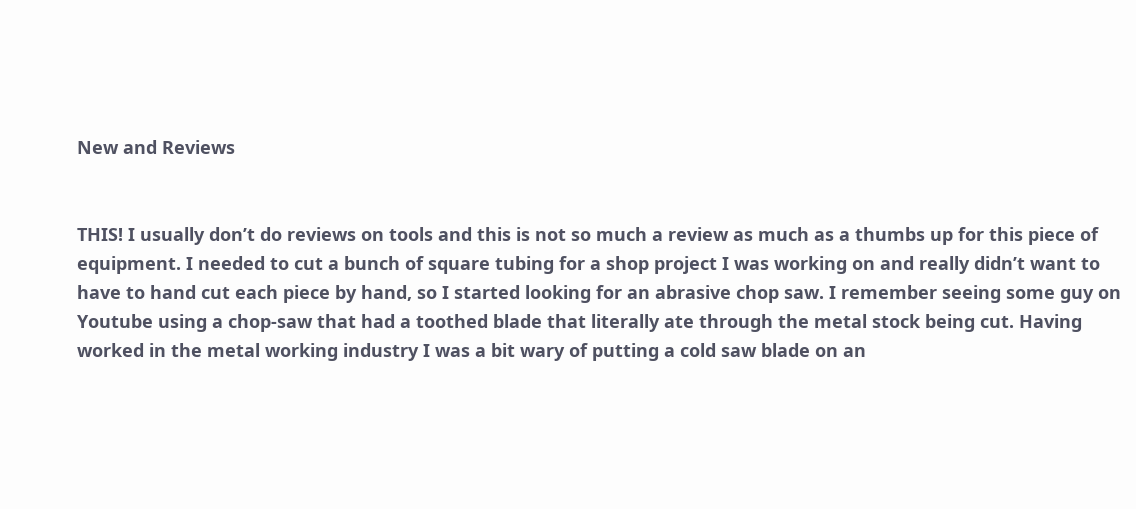New and Reviews


THIS! I usually don’t do reviews on tools and this is not so much a review as much as a thumbs up for this piece of equipment. I needed to cut a bunch of square tubing for a shop project I was working on and really didn’t want to have to hand cut each piece by hand, so I started looking for an abrasive chop saw. I remember seeing some guy on Youtube using a chop-saw that had a toothed blade that literally ate through the metal stock being cut. Having worked in the metal working industry I was a bit wary of putting a cold saw blade on an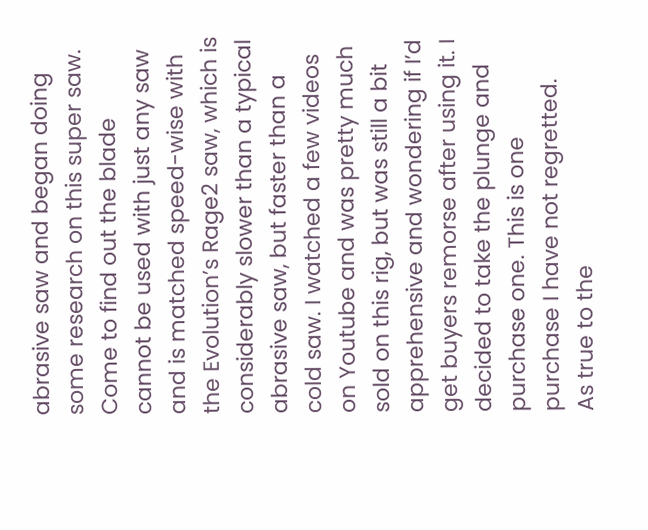abrasive saw and began doing some research on this super saw.
Come to find out the blade cannot be used with just any saw and is matched speed-wise with the Evolution’s Rage2 saw, which is considerably slower than a typical abrasive saw, but faster than a cold saw. I watched a few videos on Youtube and was pretty much sold on this rig, but was still a bit apprehensive and wondering if I’d get buyers remorse after using it. I decided to take the plunge and purchase one. This is one purchase I have not regretted.
As true to the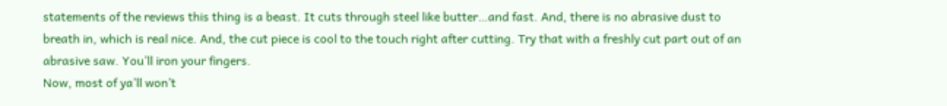statements of the reviews this thing is a beast. It cuts through steel like butter…and fast. And, there is no abrasive dust to breath in, which is real nice. And, the cut piece is cool to the touch right after cutting. Try that with a freshly cut part out of an abrasive saw. You’ll iron your fingers.
Now, most of ya’ll won’t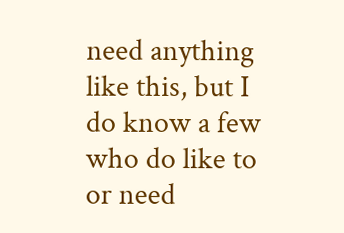need anything like this, but I do know a few who do like to or need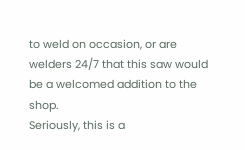to weld on occasion, or are welders 24/7 that this saw would be a welcomed addition to the shop.
Seriously, this is a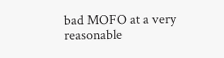bad MOFO at a very reasonable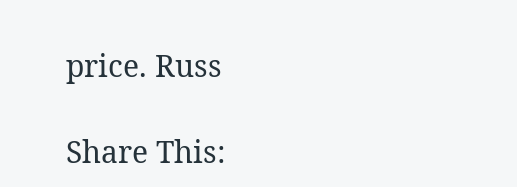price. Russ

Share This: